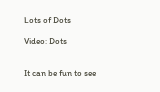Lots of Dots

Video: Dots


It can be fun to see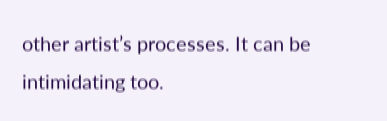other artist’s processes. It can be intimidating too.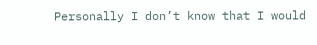Personally I don’t know that I would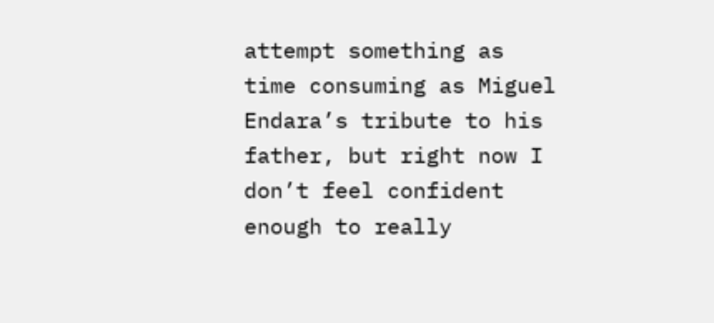attempt something as time consuming as Miguel Endara’s tribute to his father, but right now I don’t feel confident enough to really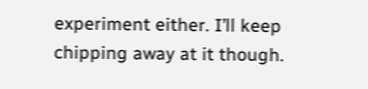experiment either. I’ll keep chipping away at it though.